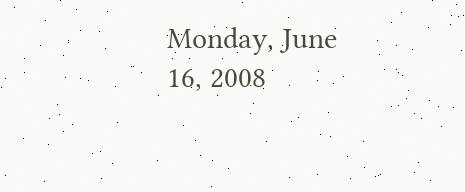Monday, June 16, 2008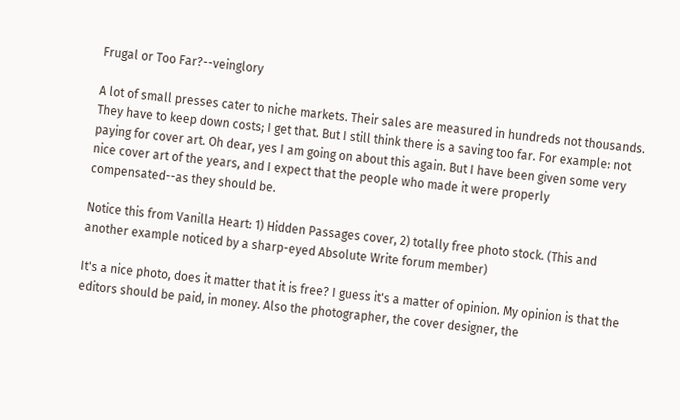Frugal or Too Far?--veinglory

A lot of small presses cater to niche markets. Their sales are measured in hundreds not thousands. They have to keep down costs; I get that. But I still think there is a saving too far. For example: not paying for cover art. Oh dear, yes I am going on about this again. But I have been given some very nice cover art of the years, and I expect that the people who made it were properly compensated--as they should be.

Notice this from Vanilla Heart: 1) Hidden Passages cover, 2) totally free photo stock. (This and another example noticed by a sharp-eyed Absolute Write forum member)

It's a nice photo, does it matter that it is free? I guess it's a matter of opinion. My opinion is that the editors should be paid, in money. Also the photographer, the cover designer, the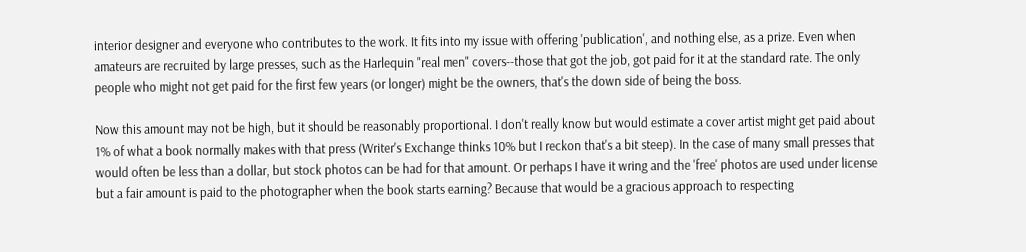interior designer and everyone who contributes to the work. It fits into my issue with offering 'publication', and nothing else, as a prize. Even when amateurs are recruited by large presses, such as the Harlequin "real men" covers--those that got the job, got paid for it at the standard rate. The only people who might not get paid for the first few years (or longer) might be the owners, that's the down side of being the boss.

Now this amount may not be high, but it should be reasonably proportional. I don't really know but would estimate a cover artist might get paid about 1% of what a book normally makes with that press (Writer's Exchange thinks 10% but I reckon that's a bit steep). In the case of many small presses that would often be less than a dollar, but stock photos can be had for that amount. Or perhaps I have it wring and the 'free' photos are used under license but a fair amount is paid to the photographer when the book starts earning? Because that would be a gracious approach to respecting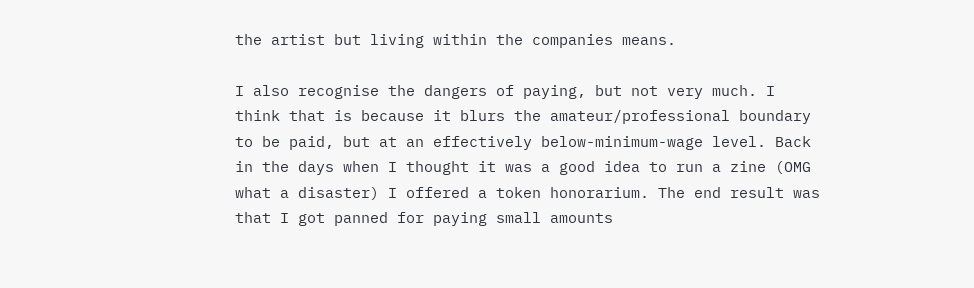the artist but living within the companies means.

I also recognise the dangers of paying, but not very much. I think that is because it blurs the amateur/professional boundary to be paid, but at an effectively below-minimum-wage level. Back in the days when I thought it was a good idea to run a zine (OMG what a disaster) I offered a token honorarium. The end result was that I got panned for paying small amounts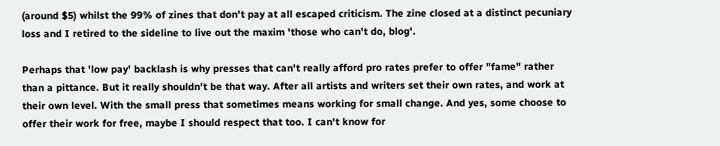(around $5) whilst the 99% of zines that don't pay at all escaped criticism. The zine closed at a distinct pecuniary loss and I retired to the sideline to live out the maxim 'those who can't do, blog'.

Perhaps that 'low pay' backlash is why presses that can't really afford pro rates prefer to offer "fame" rather than a pittance. But it really shouldn't be that way. After all artists and writers set their own rates, and work at their own level. With the small press that sometimes means working for small change. And yes, some choose to offer their work for free, maybe I should respect that too. I can't know for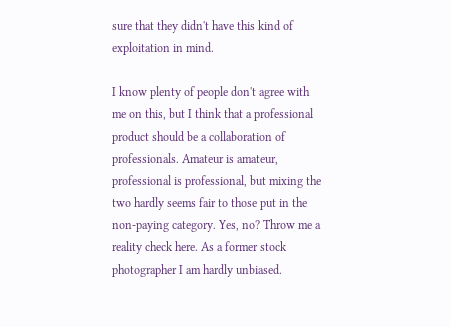sure that they didn't have this kind of exploitation in mind.

I know plenty of people don't agree with me on this, but I think that a professional product should be a collaboration of professionals. Amateur is amateur, professional is professional, but mixing the two hardly seems fair to those put in the non-paying category. Yes, no? Throw me a reality check here. As a former stock photographer I am hardly unbiased.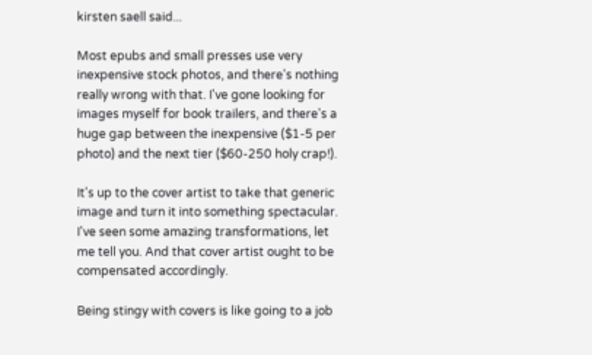kirsten saell said...

Most epubs and small presses use very inexpensive stock photos, and there's nothing really wrong with that. I've gone looking for images myself for book trailers, and there's a huge gap between the inexpensive ($1-5 per photo) and the next tier ($60-250 holy crap!).

It's up to the cover artist to take that generic image and turn it into something spectacular. I've seen some amazing transformations, let me tell you. And that cover artist ought to be compensated accordingly.

Being stingy with covers is like going to a job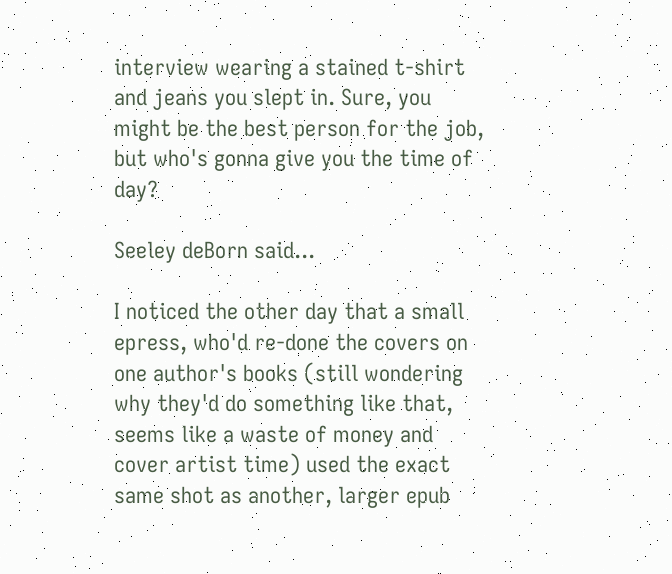interview wearing a stained t-shirt and jeans you slept in. Sure, you might be the best person for the job, but who's gonna give you the time of day?

Seeley deBorn said...

I noticed the other day that a small epress, who'd re-done the covers on one author's books (still wondering why they'd do something like that, seems like a waste of money and cover artist time) used the exact same shot as another, larger epub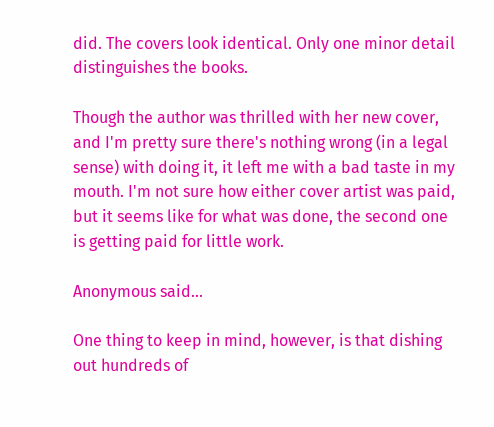did. The covers look identical. Only one minor detail distinguishes the books.

Though the author was thrilled with her new cover, and I'm pretty sure there's nothing wrong (in a legal sense) with doing it, it left me with a bad taste in my mouth. I'm not sure how either cover artist was paid, but it seems like for what was done, the second one is getting paid for little work.

Anonymous said...

One thing to keep in mind, however, is that dishing out hundreds of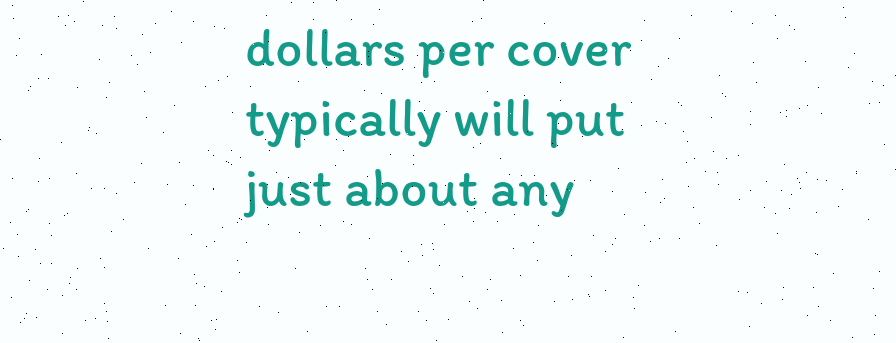dollars per cover typically will put just about any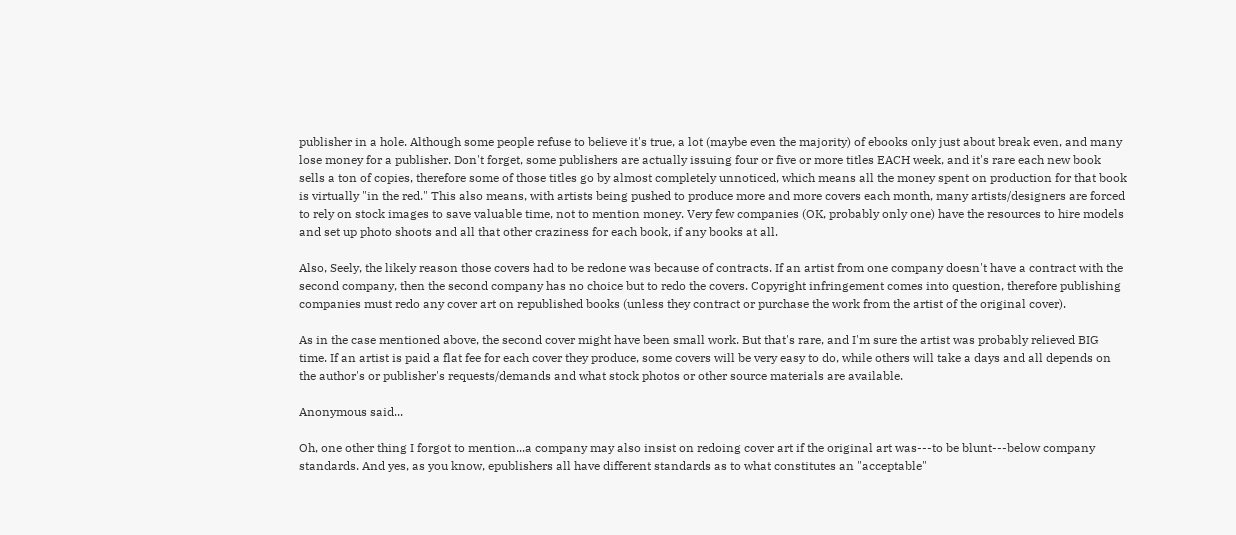publisher in a hole. Although some people refuse to believe it's true, a lot (maybe even the majority) of ebooks only just about break even, and many lose money for a publisher. Don't forget, some publishers are actually issuing four or five or more titles EACH week, and it's rare each new book sells a ton of copies, therefore some of those titles go by almost completely unnoticed, which means all the money spent on production for that book is virtually "in the red." This also means, with artists being pushed to produce more and more covers each month, many artists/designers are forced to rely on stock images to save valuable time, not to mention money. Very few companies (OK, probably only one) have the resources to hire models and set up photo shoots and all that other craziness for each book, if any books at all.

Also, Seely, the likely reason those covers had to be redone was because of contracts. If an artist from one company doesn't have a contract with the second company, then the second company has no choice but to redo the covers. Copyright infringement comes into question, therefore publishing companies must redo any cover art on republished books (unless they contract or purchase the work from the artist of the original cover).

As in the case mentioned above, the second cover might have been small work. But that's rare, and I'm sure the artist was probably relieved BIG time. If an artist is paid a flat fee for each cover they produce, some covers will be very easy to do, while others will take a days and all depends on the author's or publisher's requests/demands and what stock photos or other source materials are available.

Anonymous said...

Oh, one other thing I forgot to mention...a company may also insist on redoing cover art if the original art was---to be blunt---below company standards. And yes, as you know, epublishers all have different standards as to what constitutes an "acceptable"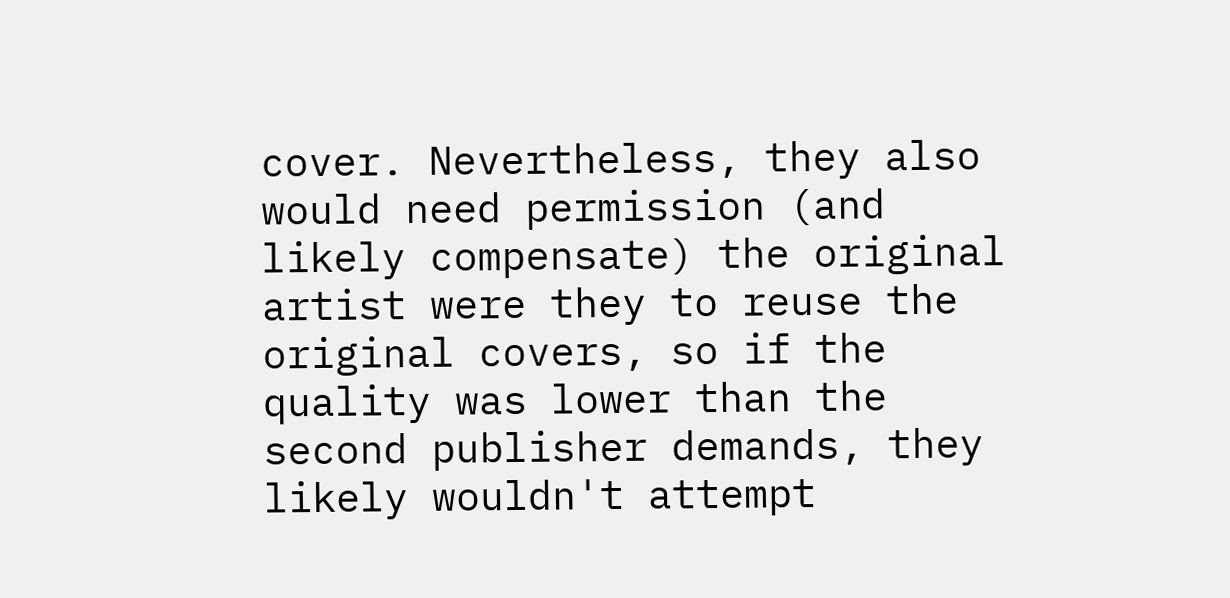cover. Nevertheless, they also would need permission (and likely compensate) the original artist were they to reuse the original covers, so if the quality was lower than the second publisher demands, they likely wouldn't attempt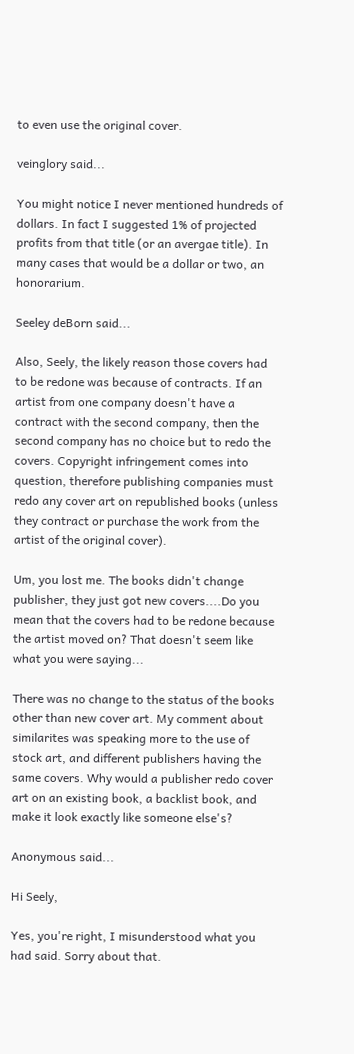to even use the original cover.

veinglory said...

You might notice I never mentioned hundreds of dollars. In fact I suggested 1% of projected profits from that title (or an avergae title). In many cases that would be a dollar or two, an honorarium.

Seeley deBorn said...

Also, Seely, the likely reason those covers had to be redone was because of contracts. If an artist from one company doesn't have a contract with the second company, then the second company has no choice but to redo the covers. Copyright infringement comes into question, therefore publishing companies must redo any cover art on republished books (unless they contract or purchase the work from the artist of the original cover).

Um, you lost me. The books didn't change publisher, they just got new covers....Do you mean that the covers had to be redone because the artist moved on? That doesn't seem like what you were saying...

There was no change to the status of the books other than new cover art. My comment about similarites was speaking more to the use of stock art, and different publishers having the same covers. Why would a publisher redo cover art on an existing book, a backlist book, and make it look exactly like someone else's?

Anonymous said...

Hi Seely,

Yes, you're right, I misunderstood what you had said. Sorry about that.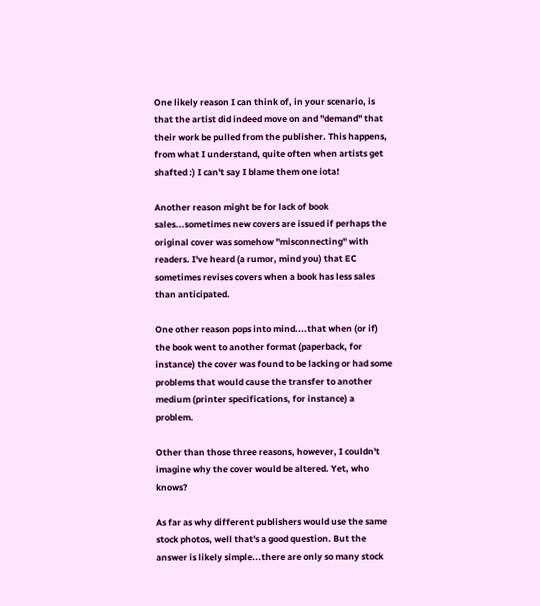One likely reason I can think of, in your scenario, is that the artist did indeed move on and "demand" that their work be pulled from the publisher. This happens, from what I understand, quite often when artists get shafted :) I can't say I blame them one iota!

Another reason might be for lack of book sales...sometimes new covers are issued if perhaps the original cover was somehow "misconnecting" with readers. I've heard (a rumor, mind you) that EC sometimes revises covers when a book has less sales than anticipated.

One other reason pops into mind....that when (or if) the book went to another format (paperback, for instance) the cover was found to be lacking or had some problems that would cause the transfer to another medium (printer specifications, for instance) a problem.

Other than those three reasons, however, I couldn't imagine why the cover would be altered. Yet, who knows?

As far as why different publishers would use the same stock photos, well that's a good question. But the answer is likely simple...there are only so many stock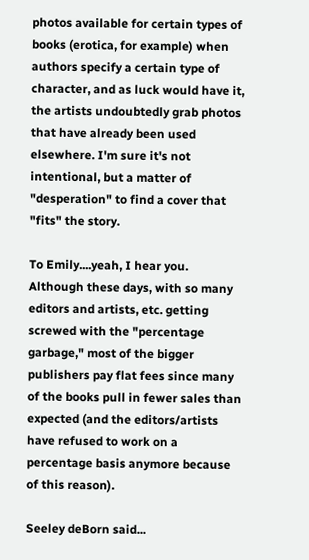photos available for certain types of books (erotica, for example) when authors specify a certain type of character, and as luck would have it, the artists undoubtedly grab photos that have already been used elsewhere. I'm sure it's not intentional, but a matter of "desperation" to find a cover that "fits" the story.

To Emily....yeah, I hear you. Although these days, with so many editors and artists, etc. getting screwed with the "percentage garbage," most of the bigger publishers pay flat fees since many of the books pull in fewer sales than expected (and the editors/artists have refused to work on a percentage basis anymore because of this reason).

Seeley deBorn said...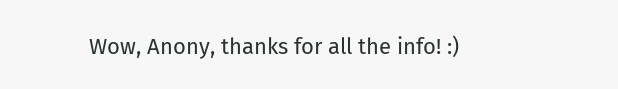Wow, Anony, thanks for all the info! :)